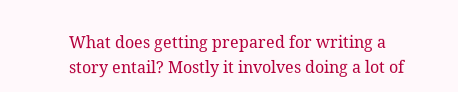What does getting prepared for writing a story entail? Mostly it involves doing a lot of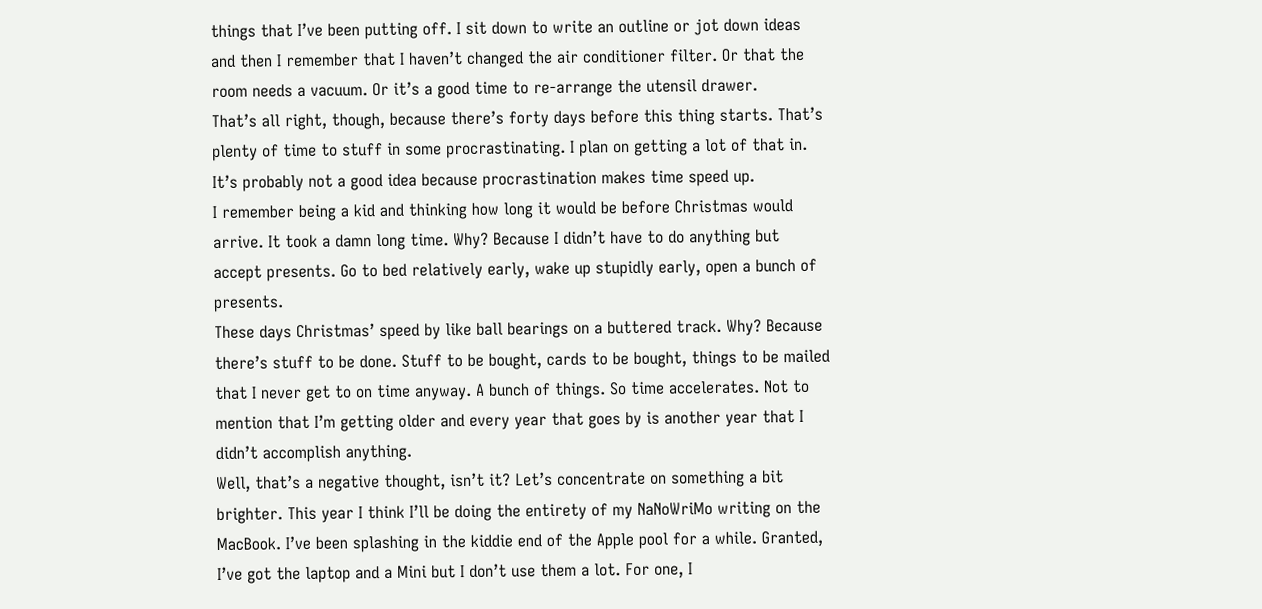things that I’ve been putting off. I sit down to write an outline or jot down ideas and then I remember that I haven’t changed the air conditioner filter. Or that the room needs a vacuum. Or it’s a good time to re-arrange the utensil drawer.
That’s all right, though, because there’s forty days before this thing starts. That’s plenty of time to stuff in some procrastinating. I plan on getting a lot of that in. It’s probably not a good idea because procrastination makes time speed up.
I remember being a kid and thinking how long it would be before Christmas would arrive. It took a damn long time. Why? Because I didn’t have to do anything but accept presents. Go to bed relatively early, wake up stupidly early, open a bunch of presents.
These days Christmas’ speed by like ball bearings on a buttered track. Why? Because there’s stuff to be done. Stuff to be bought, cards to be bought, things to be mailed that I never get to on time anyway. A bunch of things. So time accelerates. Not to mention that I’m getting older and every year that goes by is another year that I didn’t accomplish anything.
Well, that’s a negative thought, isn’t it? Let’s concentrate on something a bit brighter. This year I think I’ll be doing the entirety of my NaNoWriMo writing on the MacBook. I’ve been splashing in the kiddie end of the Apple pool for a while. Granted, I’ve got the laptop and a Mini but I don’t use them a lot. For one, I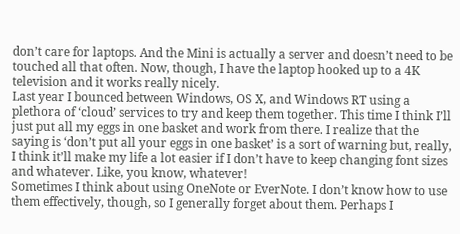don’t care for laptops. And the Mini is actually a server and doesn’t need to be touched all that often. Now, though, I have the laptop hooked up to a 4K television and it works really nicely.
Last year I bounced between Windows, OS X, and Windows RT using a plethora of ‘cloud’ services to try and keep them together. This time I think I’ll just put all my eggs in one basket and work from there. I realize that the saying is ‘don’t put all your eggs in one basket’ is a sort of warning but, really, I think it’ll make my life a lot easier if I don’t have to keep changing font sizes and whatever. Like, you know, whatever!
Sometimes I think about using OneNote or EverNote. I don’t know how to use them effectively, though, so I generally forget about them. Perhaps I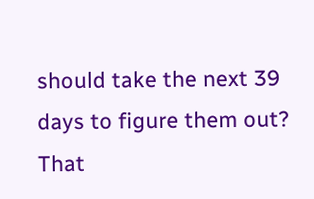should take the next 39 days to figure them out? That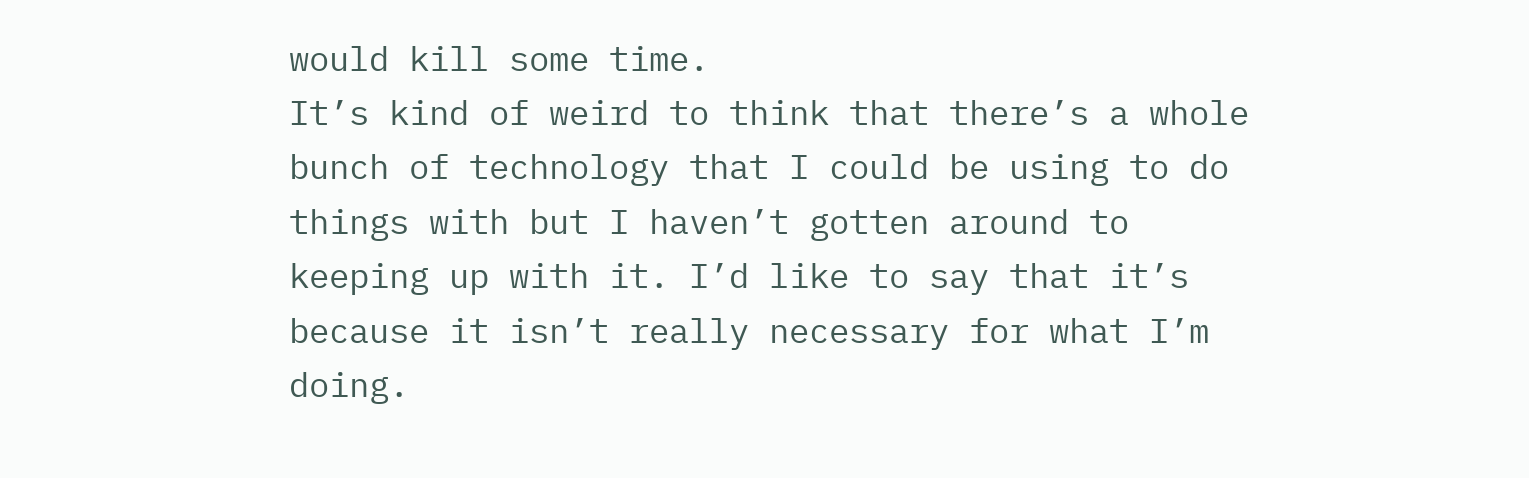would kill some time.
It’s kind of weird to think that there’s a whole bunch of technology that I could be using to do things with but I haven’t gotten around to keeping up with it. I’d like to say that it’s because it isn’t really necessary for what I’m doing.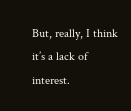But, really, I think it’s a lack of interest.